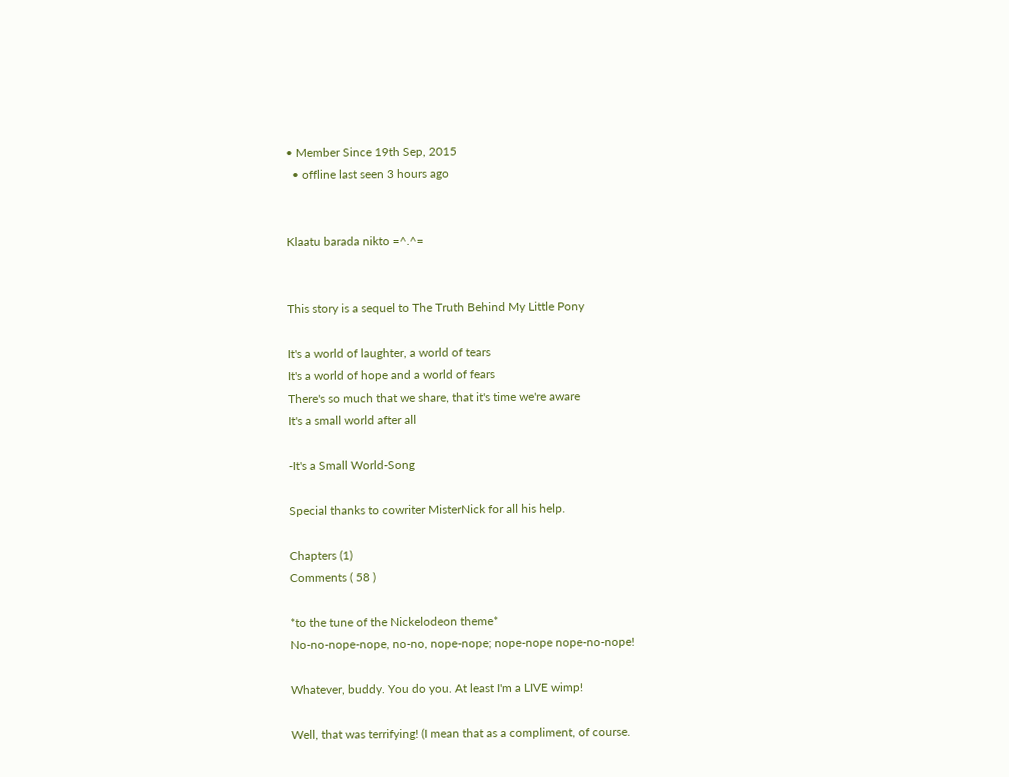• Member Since 19th Sep, 2015
  • offline last seen 3 hours ago


Klaatu barada nikto =^.^=


This story is a sequel to The Truth Behind My Little Pony

It's a world of laughter, a world of tears
It's a world of hope and a world of fears
There's so much that we share, that it's time we're aware
It's a small world after all

-It's a Small World-Song

Special thanks to cowriter MisterNick for all his help.

Chapters (1)
Comments ( 58 )

*to the tune of the Nickelodeon theme*
No-no-nope-nope, no-no, nope-nope; nope-nope nope-no-nope!

Whatever, buddy. You do you. At least I'm a LIVE wimp!

Well, that was terrifying! (I mean that as a compliment, of course.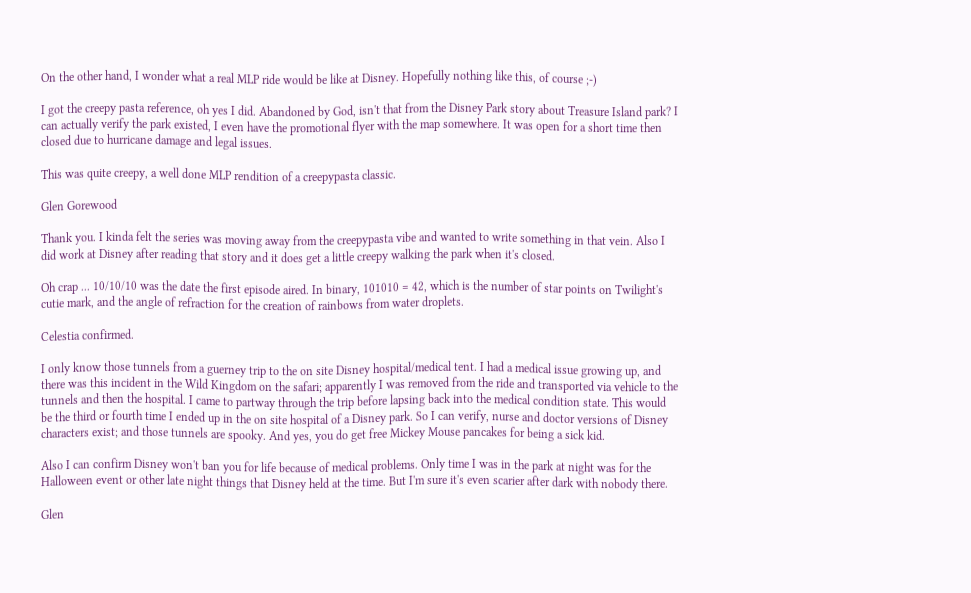On the other hand, I wonder what a real MLP ride would be like at Disney. Hopefully nothing like this, of course ;-)

I got the creepy pasta reference, oh yes I did. Abandoned by God, isn't that from the Disney Park story about Treasure Island park? I can actually verify the park existed, I even have the promotional flyer with the map somewhere. It was open for a short time then closed due to hurricane damage and legal issues.

This was quite creepy, a well done MLP rendition of a creepypasta classic.

Glen Gorewood

Thank you. I kinda felt the series was moving away from the creepypasta vibe and wanted to write something in that vein. Also I did work at Disney after reading that story and it does get a little creepy walking the park when it's closed.

Oh crap ... 10/10/10 was the date the first episode aired. In binary, 101010 = 42, which is the number of star points on Twilight's cutie mark, and the angle of refraction for the creation of rainbows from water droplets.

Celestia confirmed.

I only know those tunnels from a guerney trip to the on site Disney hospital/medical tent. I had a medical issue growing up, and there was this incident in the Wild Kingdom on the safari; apparently I was removed from the ride and transported via vehicle to the tunnels and then the hospital. I came to partway through the trip before lapsing back into the medical condition state. This would be the third or fourth time I ended up in the on site hospital of a Disney park. So I can verify, nurse and doctor versions of Disney characters exist; and those tunnels are spooky. And yes, you do get free Mickey Mouse pancakes for being a sick kid.

Also I can confirm Disney won't ban you for life because of medical problems. Only time I was in the park at night was for the Halloween event or other late night things that Disney held at the time. But I'm sure it's even scarier after dark with nobody there.

Glen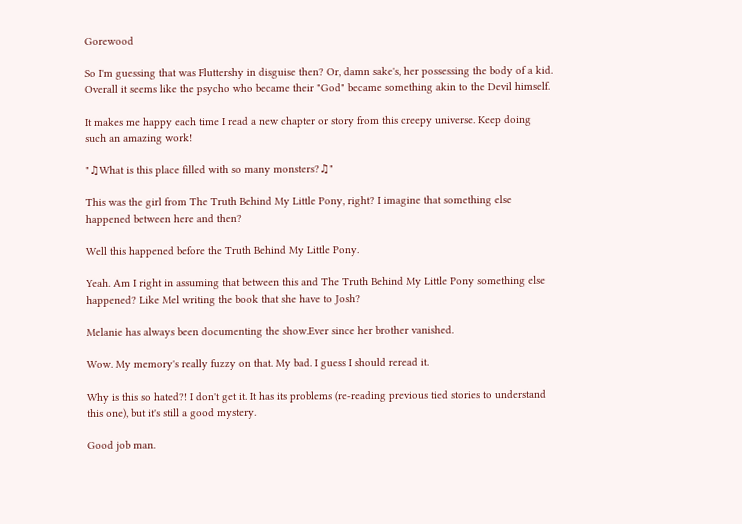Gorewood

So I'm guessing that was Fluttershy in disguise then? Or, damn sake's, her possessing the body of a kid. Overall it seems like the psycho who became their "God" became something akin to the Devil himself.

It makes me happy each time I read a new chapter or story from this creepy universe. Keep doing such an amazing work!

"♫What is this place filled with so many monsters?♫"

This was the girl from The Truth Behind My Little Pony, right? I imagine that something else happened between here and then?

Well this happened before the Truth Behind My Little Pony.

Yeah. Am I right in assuming that between this and The Truth Behind My Little Pony something else happened? Like Mel writing the book that she have to Josh?

Melanie has always been documenting the show.Ever since her brother vanished.

Wow. My memory's really fuzzy on that. My bad. I guess I should reread it.

Why is this so hated?! I don't get it. It has its problems (re-reading previous tied stories to understand this one), but it's still a good mystery.

Good job man.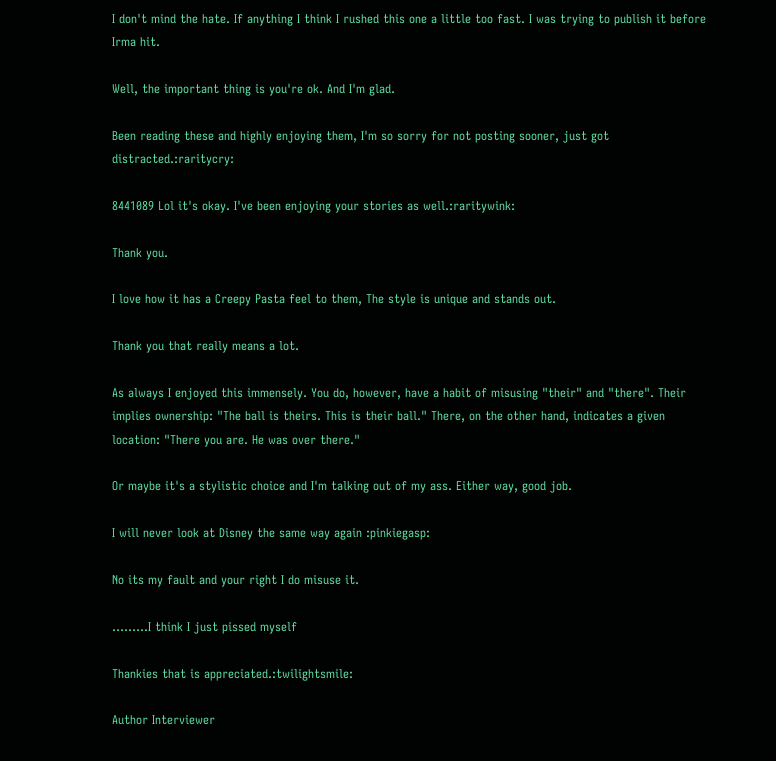I don't mind the hate. If anything I think I rushed this one a little too fast. I was trying to publish it before Irma hit.

Well, the important thing is you're ok. And I'm glad.

Been reading these and highly enjoying them, I'm so sorry for not posting sooner, just got distracted.:raritycry:

8441089 Lol it's okay. I've been enjoying your stories as well.:raritywink:

Thank you.

I love how it has a Creepy Pasta feel to them, The style is unique and stands out.

Thank you that really means a lot.

As always I enjoyed this immensely. You do, however, have a habit of misusing "their" and "there". Their implies ownership: "The ball is theirs. This is their ball." There, on the other hand, indicates a given location: "There you are. He was over there."

Or maybe it's a stylistic choice and I'm talking out of my ass. Either way, good job.

I will never look at Disney the same way again :pinkiegasp:

No its my fault and your right I do misuse it.

.........I think I just pissed myself

Thankies that is appreciated.:twilightsmile:

Author Interviewer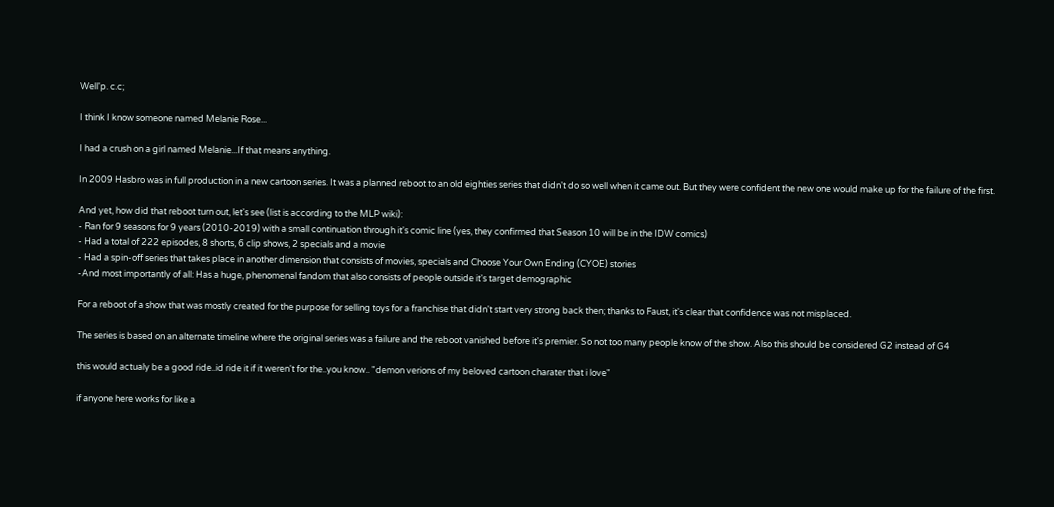Well'p. c.c;

I think I know someone named Melanie Rose...

I had a crush on a girl named Melanie...If that means anything.

In 2009 Hasbro was in full production in a new cartoon series. It was a planned reboot to an old eighties series that didn't do so well when it came out. But they were confident the new one would make up for the failure of the first.

And yet, how did that reboot turn out, let's see (list is according to the MLP wiki):
- Ran for 9 seasons for 9 years (2010-2019) with a small continuation through it's comic line (yes, they confirmed that Season 10 will be in the IDW comics)
- Had a total of 222 episodes, 8 shorts, 6 clip shows, 2 specials and a movie
- Had a spin-off series that takes place in another dimension that consists of movies, specials and Choose Your Own Ending (CYOE) stories
-And most importantly of all: Has a huge, phenomenal fandom that also consists of people outside it's target demographic

For a reboot of a show that was mostly created for the purpose for selling toys for a franchise that didn't start very strong back then; thanks to Faust, it's clear that confidence was not misplaced.

The series is based on an alternate timeline where the original series was a failure and the reboot vanished before it's premier. So not too many people know of the show. Also this should be considered G2 instead of G4

this would actualy be a good ride..id ride it if it weren't for the..you know.. "demon verions of my beloved cartoon charater that i love"

if anyone here works for like a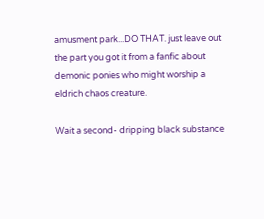amusment park...DO THAT. just leave out the part you got it from a fanfic about demonic ponies who might worship a eldrich chaos creature.

Wait a second- dripping black substance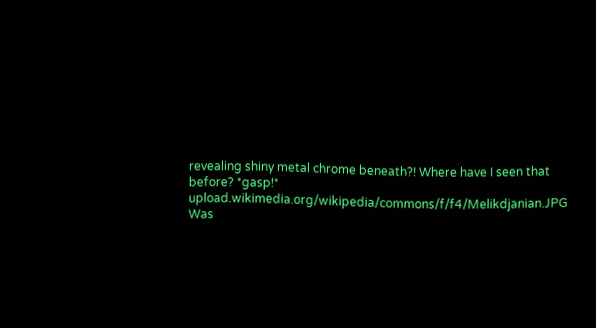revealing shiny metal chrome beneath?! Where have I seen that before? *gasp!* upload.wikimedia.org/wikipedia/commons/f/f4/Melikdjanian.JPG
Was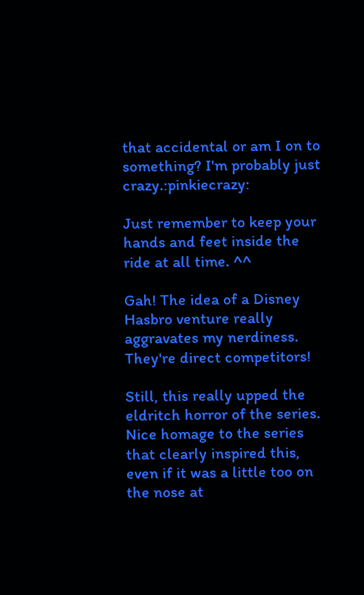that accidental or am I on to something? I'm probably just crazy.:pinkiecrazy:

Just remember to keep your hands and feet inside the ride at all time. ^^

Gah! The idea of a Disney Hasbro venture really aggravates my nerdiness. They're direct competitors!

Still, this really upped the eldritch horror of the series. Nice homage to the series that clearly inspired this, even if it was a little too on the nose at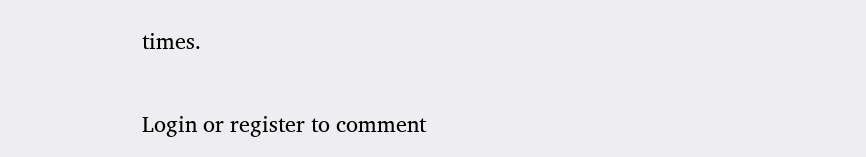times.

Login or register to comment